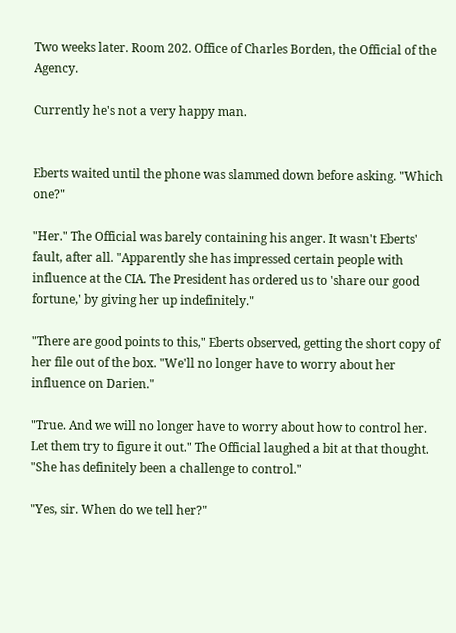Two weeks later. Room 202. Office of Charles Borden, the Official of the Agency.

Currently he's not a very happy man.


Eberts waited until the phone was slammed down before asking. "Which one?"

"Her." The Official was barely containing his anger. It wasn't Eberts' fault, after all. "Apparently she has impressed certain people with influence at the CIA. The President has ordered us to 'share our good fortune,' by giving her up indefinitely."

"There are good points to this," Eberts observed, getting the short copy of her file out of the box. "We'll no longer have to worry about her influence on Darien."

"True. And we will no longer have to worry about how to control her. Let them try to figure it out." The Official laughed a bit at that thought. "She has definitely been a challenge to control."

"Yes, sir. When do we tell her?"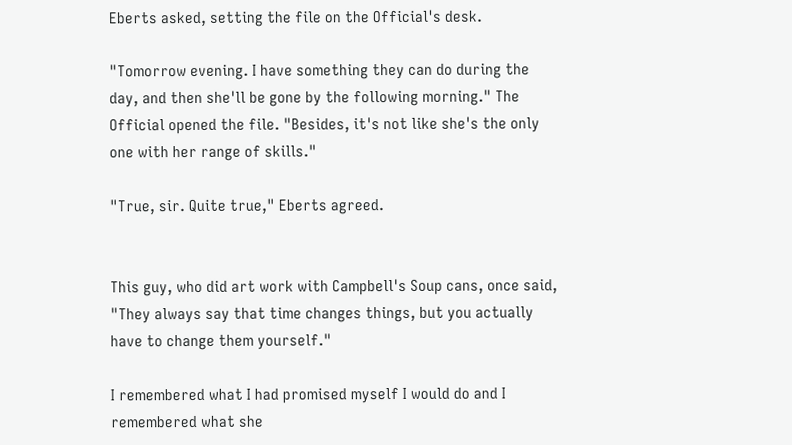Eberts asked, setting the file on the Official's desk.

"Tomorrow evening. I have something they can do during the day, and then she'll be gone by the following morning." The Official opened the file. "Besides, it's not like she's the only one with her range of skills."

"True, sir. Quite true," Eberts agreed.


This guy, who did art work with Campbell's Soup cans, once said, "They always say that time changes things, but you actually have to change them yourself."

I remembered what I had promised myself I would do and I remembered what she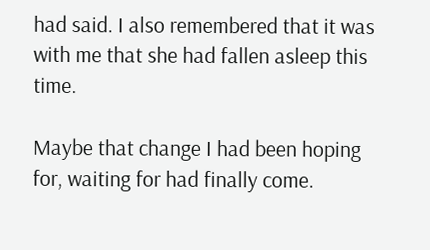had said. I also remembered that it was with me that she had fallen asleep this time.

Maybe that change I had been hoping for, waiting for had finally come.